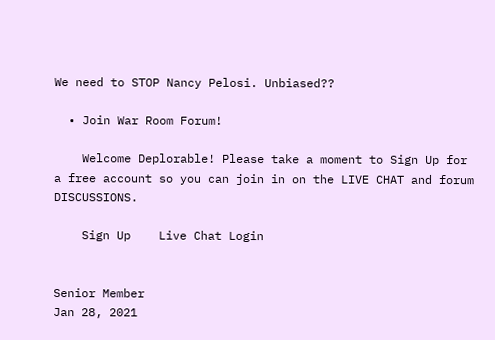We need to STOP Nancy Pelosi. Unbiased??

  • Join War Room Forum!

    Welcome Deplorable! Please take a moment to Sign Up for a free account so you can join in on the LIVE CHAT and forum DISCUSSIONS.

    Sign Up    Live Chat Login


Senior Member
Jan 28, 2021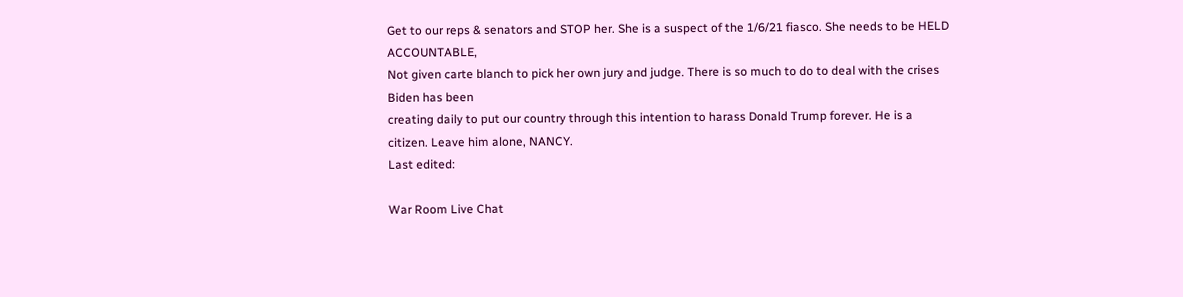Get to our reps & senators and STOP her. She is a suspect of the 1/6/21 fiasco. She needs to be HELD ACCOUNTABLE,
Not given carte blanch to pick her own jury and judge. There is so much to do to deal with the crises Biden has been
creating daily to put our country through this intention to harass Donald Trump forever. He is a citizen. Leave him alone, NANCY.
Last edited:

War Room Live Chat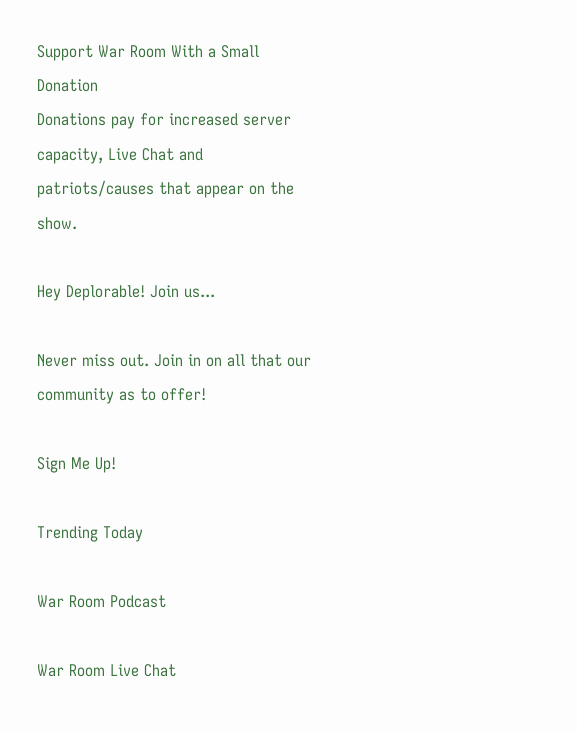Support War Room With a Small Donation
Donations pay for increased server capacity, Live Chat and patriots/causes that appear on the show.

Hey Deplorable! Join us...

Never miss out. Join in on all that our community as to offer!

Sign Me Up!

Trending Today

War Room Podcast

War Room Live Chat